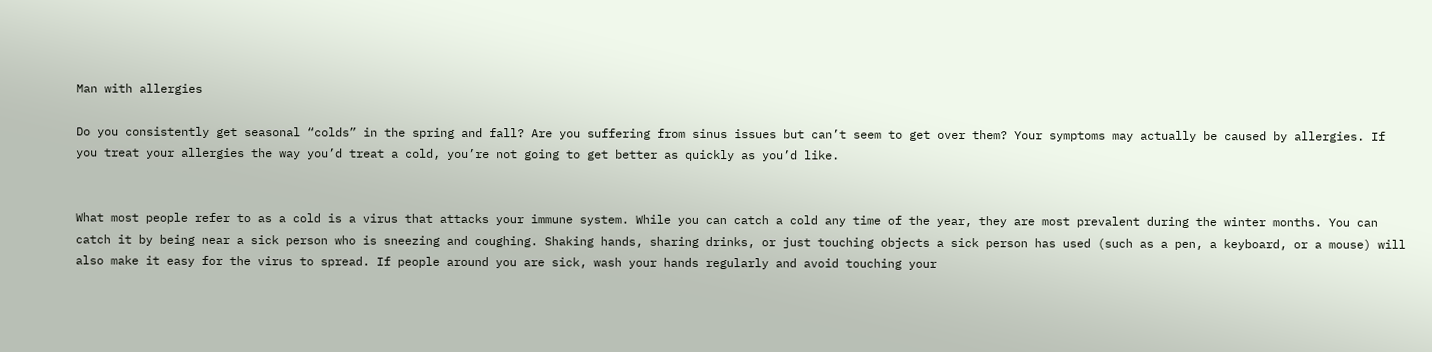Man with allergies

Do you consistently get seasonal “colds” in the spring and fall? Are you suffering from sinus issues but can’t seem to get over them? Your symptoms may actually be caused by allergies. If you treat your allergies the way you’d treat a cold, you’re not going to get better as quickly as you’d like.


What most people refer to as a cold is a virus that attacks your immune system. While you can catch a cold any time of the year, they are most prevalent during the winter months. You can catch it by being near a sick person who is sneezing and coughing. Shaking hands, sharing drinks, or just touching objects a sick person has used (such as a pen, a keyboard, or a mouse) will also make it easy for the virus to spread. If people around you are sick, wash your hands regularly and avoid touching your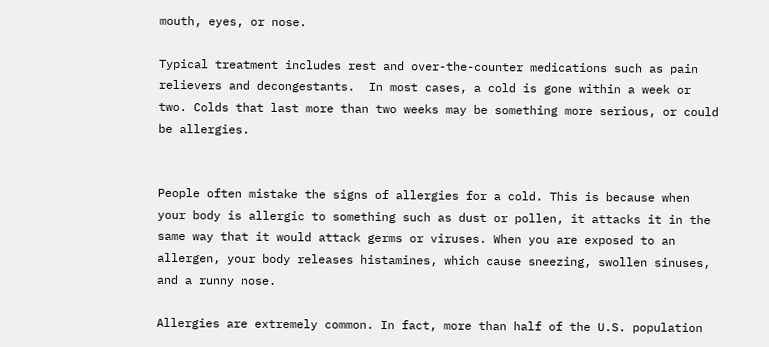mouth, eyes, or nose.

Typical treatment includes rest and over-the-counter medications such as pain relievers and decongestants.  In most cases, a cold is gone within a week or two. Colds that last more than two weeks may be something more serious, or could be allergies.


People often mistake the signs of allergies for a cold. This is because when your body is allergic to something such as dust or pollen, it attacks it in the same way that it would attack germs or viruses. When you are exposed to an allergen, your body releases histamines, which cause sneezing, swollen sinuses, and a runny nose.

Allergies are extremely common. In fact, more than half of the U.S. population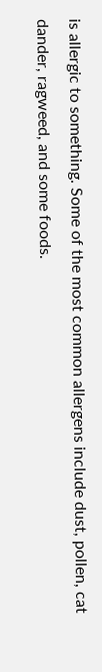is allergic to something. Some of the most common allergens include dust, pollen, cat dander, ragweed, and some foods.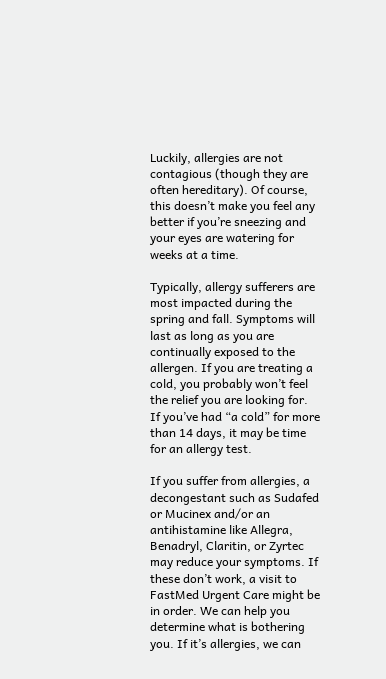Luckily, allergies are not contagious (though they are often hereditary). Of course, this doesn’t make you feel any better if you’re sneezing and your eyes are watering for weeks at a time.

Typically, allergy sufferers are most impacted during the spring and fall. Symptoms will last as long as you are continually exposed to the allergen. If you are treating a cold, you probably won’t feel the relief you are looking for. If you’ve had “a cold” for more than 14 days, it may be time for an allergy test.

If you suffer from allergies, a decongestant such as Sudafed or Mucinex and/or an antihistamine like Allegra, Benadryl, Claritin, or Zyrtec may reduce your symptoms. If these don’t work, a visit to FastMed Urgent Care might be in order. We can help you determine what is bothering you. If it’s allergies, we can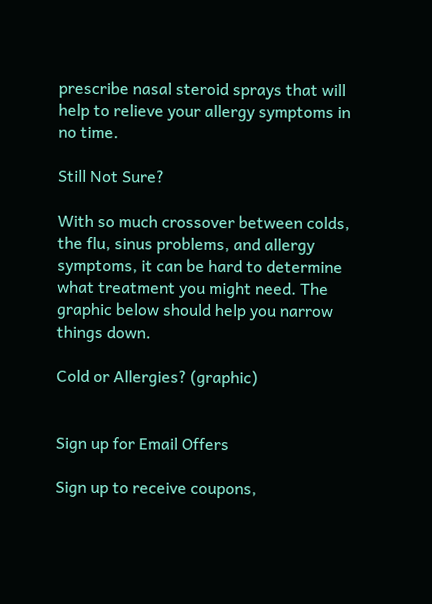prescribe nasal steroid sprays that will help to relieve your allergy symptoms in no time.

Still Not Sure?

With so much crossover between colds, the flu, sinus problems, and allergy symptoms, it can be hard to determine what treatment you might need. The graphic below should help you narrow things down.

Cold or Allergies? (graphic)


Sign up for Email Offers

Sign up to receive coupons,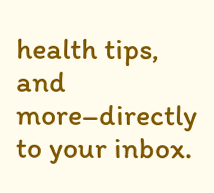health tips, and more–directly to your inbox.